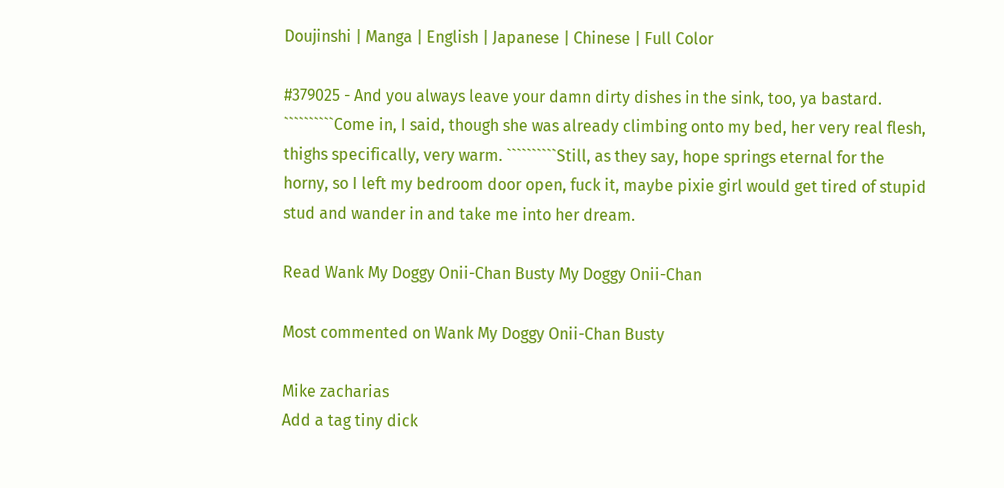Doujinshi | Manga | English | Japanese | Chinese | Full Color

#379025 - And you always leave your damn dirty dishes in the sink, too, ya bastard. ``````````Come in, I said, though she was already climbing onto my bed, her very real flesh, thighs specifically, very warm. ``````````Still, as they say, hope springs eternal for the horny, so I left my bedroom door open, fuck it, maybe pixie girl would get tired of stupid stud and wander in and take me into her dream.

Read Wank My Doggy Onii-Chan Busty My Doggy Onii-Chan

Most commented on Wank My Doggy Onii-Chan Busty

Mike zacharias
Add a tag tiny dick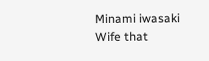Minami iwasaki
Wife that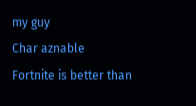my guy
Char aznable
Fortnite is better than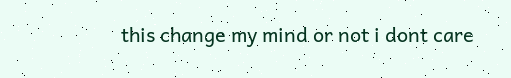this change my mind or not i dont care